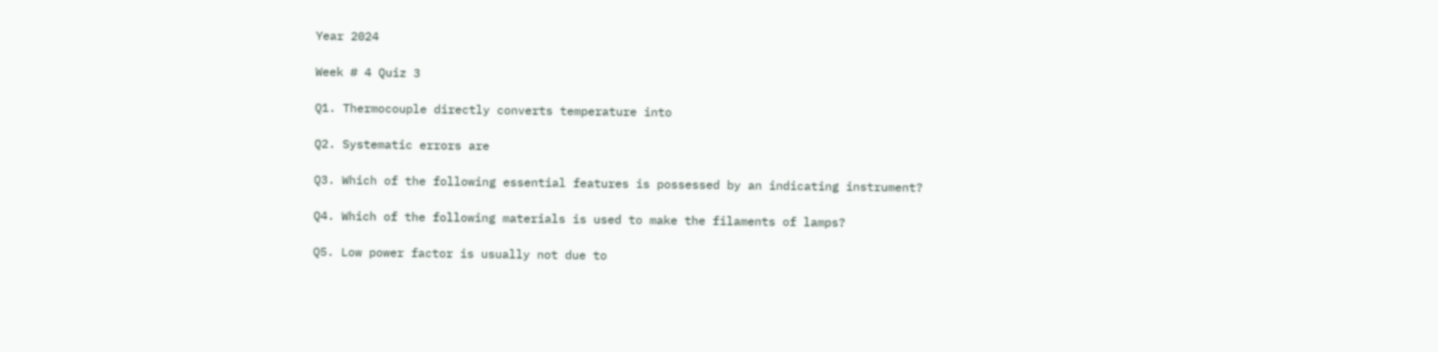Year 2024

Week # 4 Quiz 3

Q1. Thermocouple directly converts temperature into

Q2. Systematic errors are

Q3. Which of the following essential features is possessed by an indicating instrument?

Q4. Which of the following materials is used to make the filaments of lamps?

Q5. Low power factor is usually not due to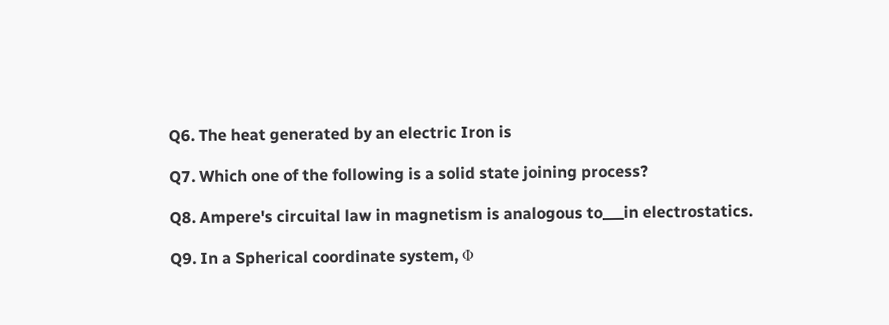Q6. The heat generated by an electric Iron is

Q7. Which one of the following is a solid state joining process?

Q8. Ampere's circuital law in magnetism is analogous to___in electrostatics.

Q9. In a Spherical coordinate system, Φ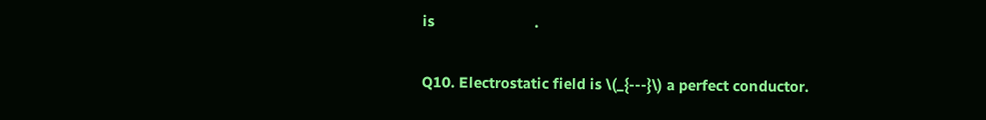is                         .

Q10. Electrostatic field is \(_{---}\) a perfect conductor.